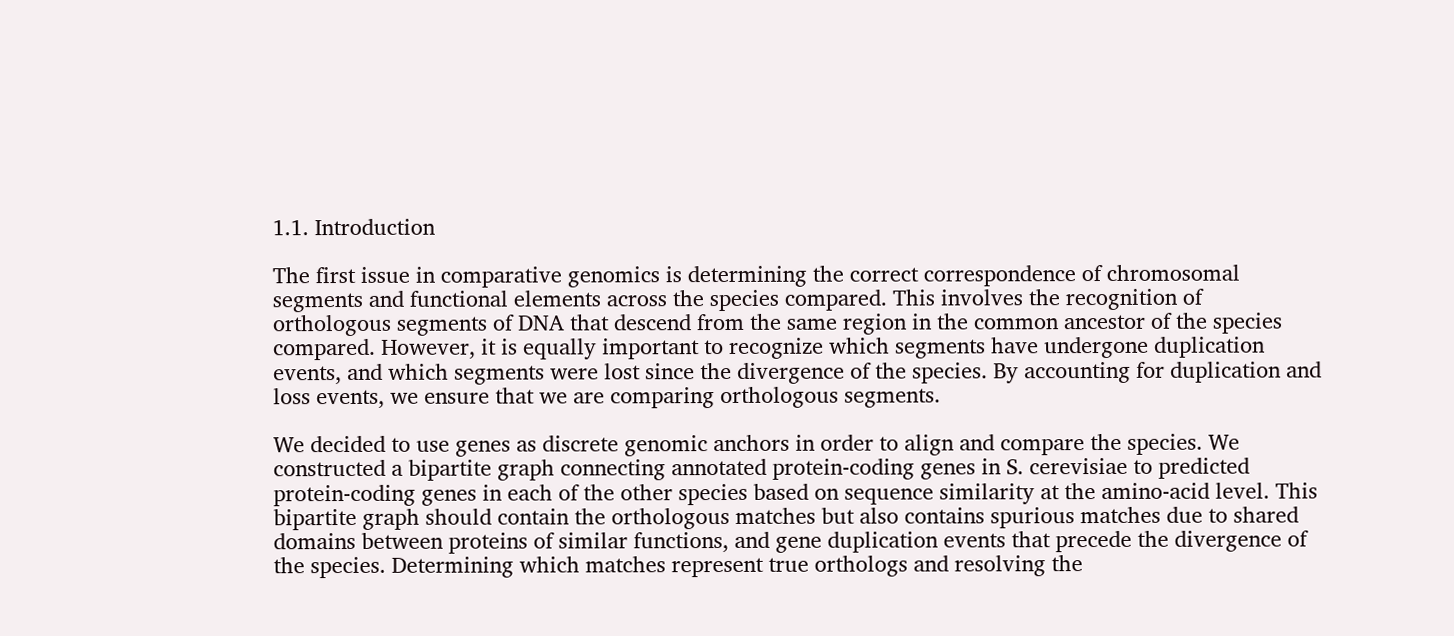1.1. Introduction

The first issue in comparative genomics is determining the correct correspondence of chromosomal segments and functional elements across the species compared. This involves the recognition of orthologous segments of DNA that descend from the same region in the common ancestor of the species compared. However, it is equally important to recognize which segments have undergone duplication events, and which segments were lost since the divergence of the species. By accounting for duplication and loss events, we ensure that we are comparing orthologous segments.

We decided to use genes as discrete genomic anchors in order to align and compare the species. We constructed a bipartite graph connecting annotated protein-coding genes in S. cerevisiae to predicted protein-coding genes in each of the other species based on sequence similarity at the amino-acid level. This bipartite graph should contain the orthologous matches but also contains spurious matches due to shared domains between proteins of similar functions, and gene duplication events that precede the divergence of the species. Determining which matches represent true orthologs and resolving the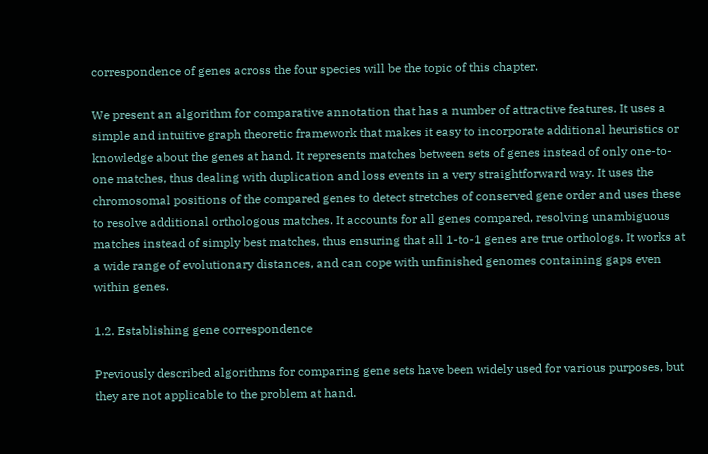correspondence of genes across the four species will be the topic of this chapter.

We present an algorithm for comparative annotation that has a number of attractive features. It uses a simple and intuitive graph theoretic framework that makes it easy to incorporate additional heuristics or knowledge about the genes at hand. It represents matches between sets of genes instead of only one-to-one matches, thus dealing with duplication and loss events in a very straightforward way. It uses the chromosomal positions of the compared genes to detect stretches of conserved gene order and uses these to resolve additional orthologous matches. It accounts for all genes compared, resolving unambiguous matches instead of simply best matches, thus ensuring that all 1-to-1 genes are true orthologs. It works at a wide range of evolutionary distances, and can cope with unfinished genomes containing gaps even within genes.

1.2. Establishing gene correspondence

Previously described algorithms for comparing gene sets have been widely used for various purposes, but they are not applicable to the problem at hand.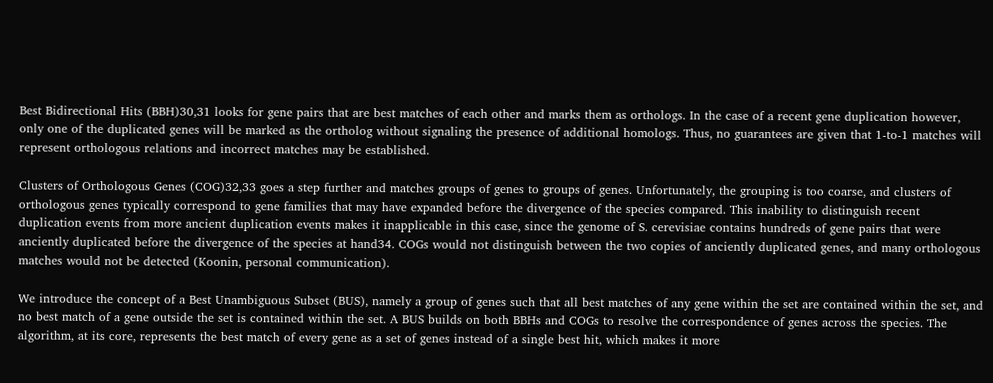Best Bidirectional Hits (BBH)30,31 looks for gene pairs that are best matches of each other and marks them as orthologs. In the case of a recent gene duplication however, only one of the duplicated genes will be marked as the ortholog without signaling the presence of additional homologs. Thus, no guarantees are given that 1-to-1 matches will represent orthologous relations and incorrect matches may be established.

Clusters of Orthologous Genes (COG)32,33 goes a step further and matches groups of genes to groups of genes. Unfortunately, the grouping is too coarse, and clusters of orthologous genes typically correspond to gene families that may have expanded before the divergence of the species compared. This inability to distinguish recent duplication events from more ancient duplication events makes it inapplicable in this case, since the genome of S. cerevisiae contains hundreds of gene pairs that were anciently duplicated before the divergence of the species at hand34. COGs would not distinguish between the two copies of anciently duplicated genes, and many orthologous matches would not be detected (Koonin, personal communication).

We introduce the concept of a Best Unambiguous Subset (BUS), namely a group of genes such that all best matches of any gene within the set are contained within the set, and no best match of a gene outside the set is contained within the set. A BUS builds on both BBHs and COGs to resolve the correspondence of genes across the species. The algorithm, at its core, represents the best match of every gene as a set of genes instead of a single best hit, which makes it more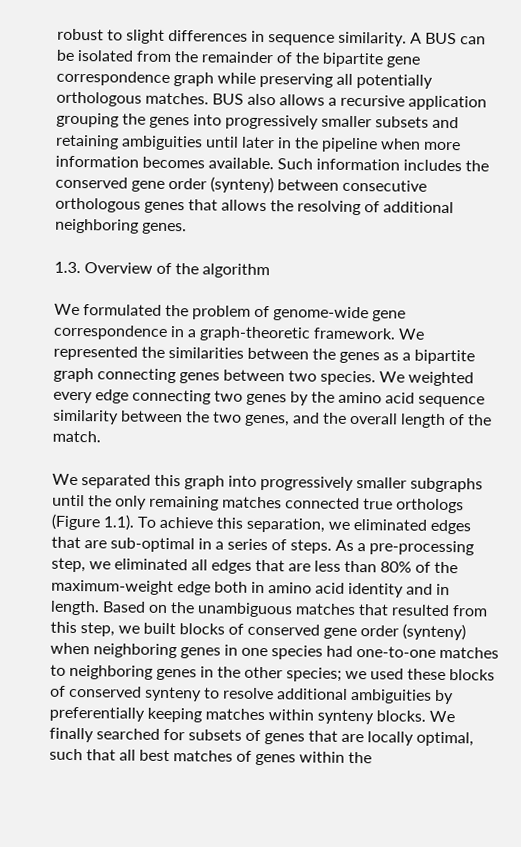robust to slight differences in sequence similarity. A BUS can be isolated from the remainder of the bipartite gene correspondence graph while preserving all potentially orthologous matches. BUS also allows a recursive application grouping the genes into progressively smaller subsets and retaining ambiguities until later in the pipeline when more information becomes available. Such information includes the conserved gene order (synteny) between consecutive orthologous genes that allows the resolving of additional neighboring genes.

1.3. Overview of the algorithm

We formulated the problem of genome-wide gene correspondence in a graph-theoretic framework. We represented the similarities between the genes as a bipartite graph connecting genes between two species. We weighted every edge connecting two genes by the amino acid sequence similarity between the two genes, and the overall length of the match.

We separated this graph into progressively smaller subgraphs until the only remaining matches connected true orthologs (Figure 1.1). To achieve this separation, we eliminated edges that are sub-optimal in a series of steps. As a pre-processing step, we eliminated all edges that are less than 80% of the maximum-weight edge both in amino acid identity and in length. Based on the unambiguous matches that resulted from this step, we built blocks of conserved gene order (synteny) when neighboring genes in one species had one-to-one matches to neighboring genes in the other species; we used these blocks of conserved synteny to resolve additional ambiguities by preferentially keeping matches within synteny blocks. We finally searched for subsets of genes that are locally optimal, such that all best matches of genes within the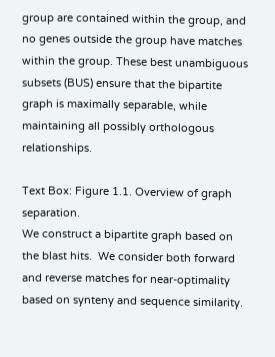group are contained within the group, and no genes outside the group have matches within the group. These best unambiguous subsets (BUS) ensure that the bipartite graph is maximally separable, while maintaining all possibly orthologous relationships.

Text Box: Figure 1.1. Overview of graph separation.
We construct a bipartite graph based on the blast hits.  We consider both forward and reverse matches for near-optimality based on synteny and sequence similarity.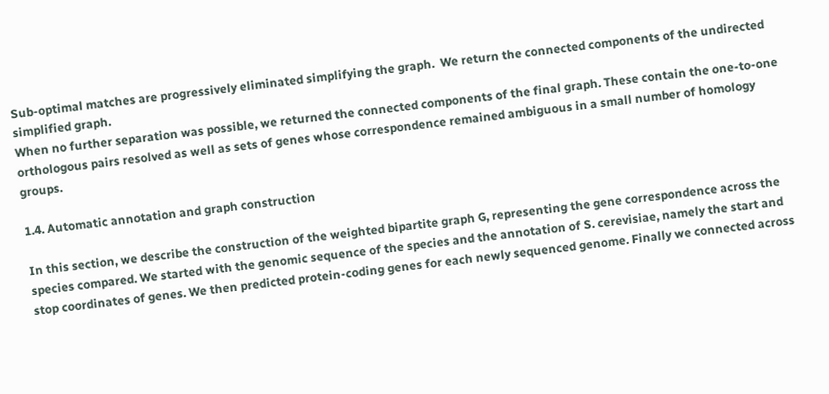Sub-optimal matches are progressively eliminated simplifying the graph.  We return the connected components of the undirected simplified graph.
When no further separation was possible, we returned the connected components of the final graph. These contain the one-to-one orthologous pairs resolved as well as sets of genes whose correspondence remained ambiguous in a small number of homology groups.

1.4. Automatic annotation and graph construction

In this section, we describe the construction of the weighted bipartite graph G, representing the gene correspondence across the species compared. We started with the genomic sequence of the species and the annotation of S. cerevisiae, namely the start and stop coordinates of genes. We then predicted protein-coding genes for each newly sequenced genome. Finally we connected across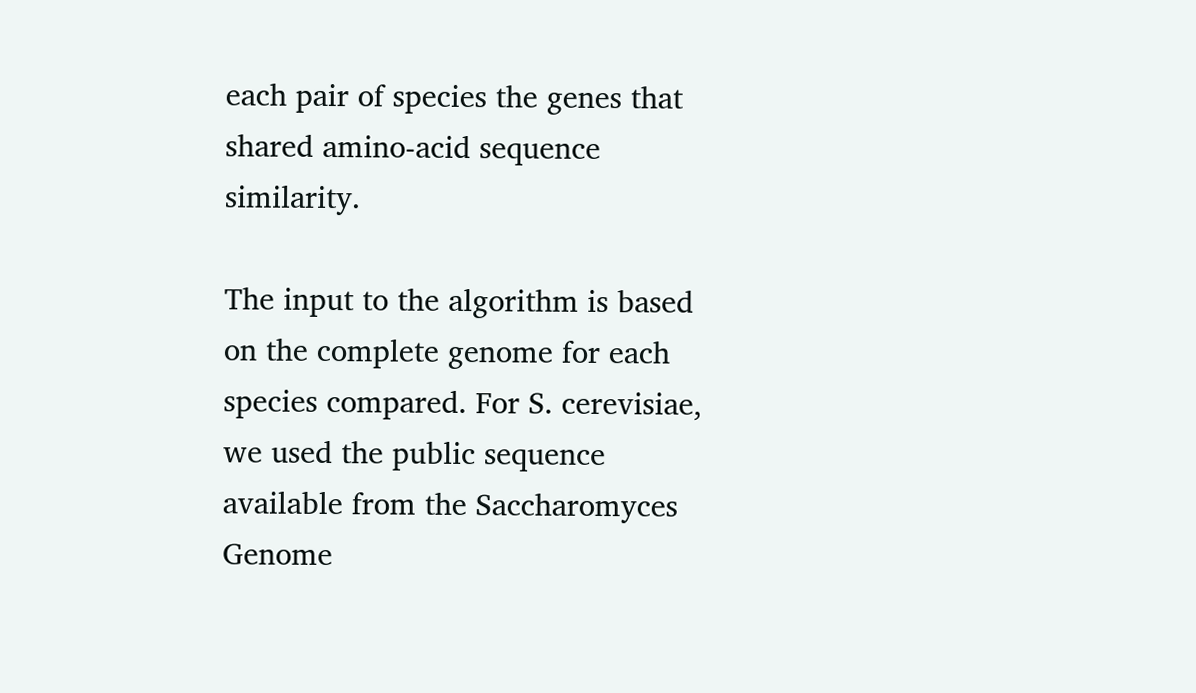each pair of species the genes that shared amino-acid sequence similarity.

The input to the algorithm is based on the complete genome for each species compared. For S. cerevisiae, we used the public sequence available from the Saccharomyces Genome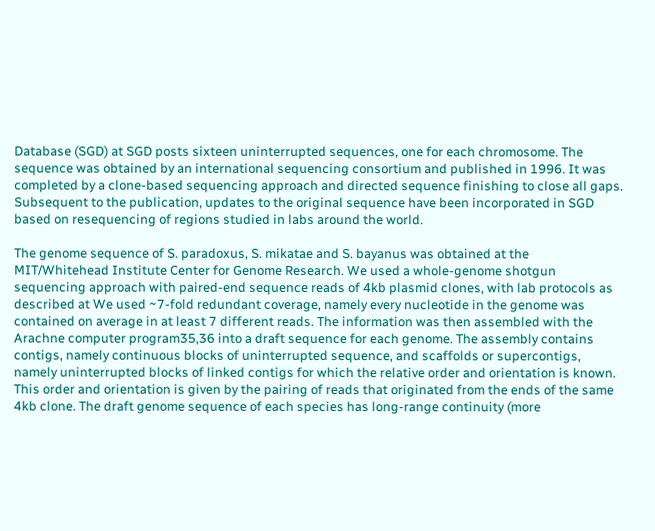Database (SGD) at SGD posts sixteen uninterrupted sequences, one for each chromosome. The sequence was obtained by an international sequencing consortium and published in 1996. It was completed by a clone-based sequencing approach and directed sequence finishing to close all gaps. Subsequent to the publication, updates to the original sequence have been incorporated in SGD based on resequencing of regions studied in labs around the world.

The genome sequence of S. paradoxus, S. mikatae and S. bayanus was obtained at the MIT/Whitehead Institute Center for Genome Research. We used a whole-genome shotgun sequencing approach with paired-end sequence reads of 4kb plasmid clones, with lab protocols as described at We used ~7-fold redundant coverage, namely every nucleotide in the genome was contained on average in at least 7 different reads. The information was then assembled with the Arachne computer program35,36 into a draft sequence for each genome. The assembly contains contigs, namely continuous blocks of uninterrupted sequence, and scaffolds or supercontigs, namely uninterrupted blocks of linked contigs for which the relative order and orientation is known. This order and orientation is given by the pairing of reads that originated from the ends of the same 4kb clone. The draft genome sequence of each species has long-range continuity (more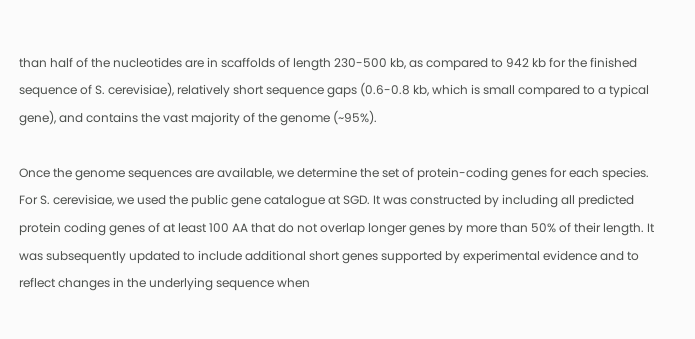than half of the nucleotides are in scaffolds of length 230-500 kb, as compared to 942 kb for the finished sequence of S. cerevisiae), relatively short sequence gaps (0.6-0.8 kb, which is small compared to a typical gene), and contains the vast majority of the genome (~95%).

Once the genome sequences are available, we determine the set of protein-coding genes for each species. For S. cerevisiae, we used the public gene catalogue at SGD. It was constructed by including all predicted protein coding genes of at least 100 AA that do not overlap longer genes by more than 50% of their length. It was subsequently updated to include additional short genes supported by experimental evidence and to reflect changes in the underlying sequence when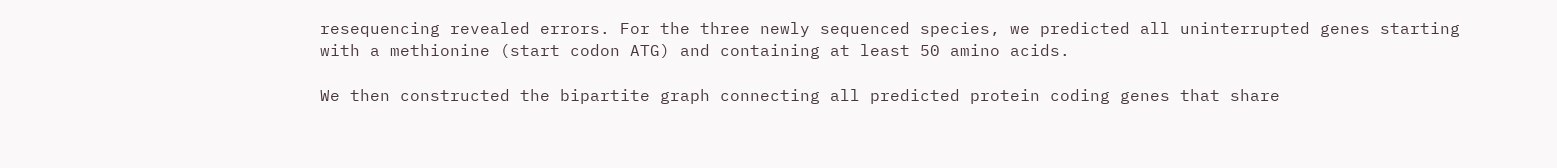resequencing revealed errors. For the three newly sequenced species, we predicted all uninterrupted genes starting with a methionine (start codon ATG) and containing at least 50 amino acids.

We then constructed the bipartite graph connecting all predicted protein coding genes that share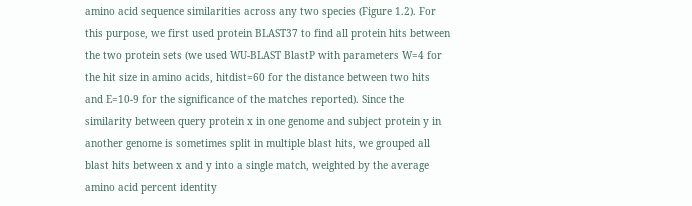amino acid sequence similarities across any two species (Figure 1.2). For this purpose, we first used protein BLAST37 to find all protein hits between the two protein sets (we used WU-BLAST BlastP with parameters W=4 for the hit size in amino acids, hitdist=60 for the distance between two hits and E=10-9 for the significance of the matches reported). Since the similarity between query protein x in one genome and subject protein y in another genome is sometimes split in multiple blast hits, we grouped all blast hits between x and y into a single match, weighted by the average amino acid percent identity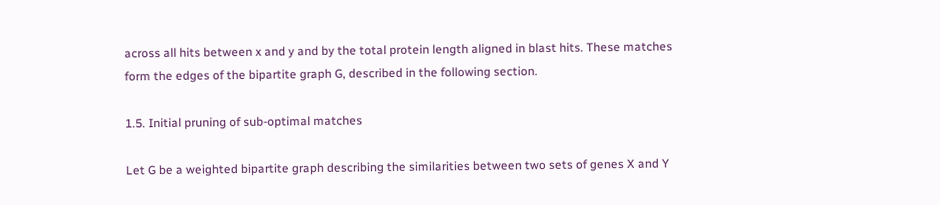across all hits between x and y and by the total protein length aligned in blast hits. These matches form the edges of the bipartite graph G, described in the following section.

1.5. Initial pruning of sub-optimal matches

Let G be a weighted bipartite graph describing the similarities between two sets of genes X and Y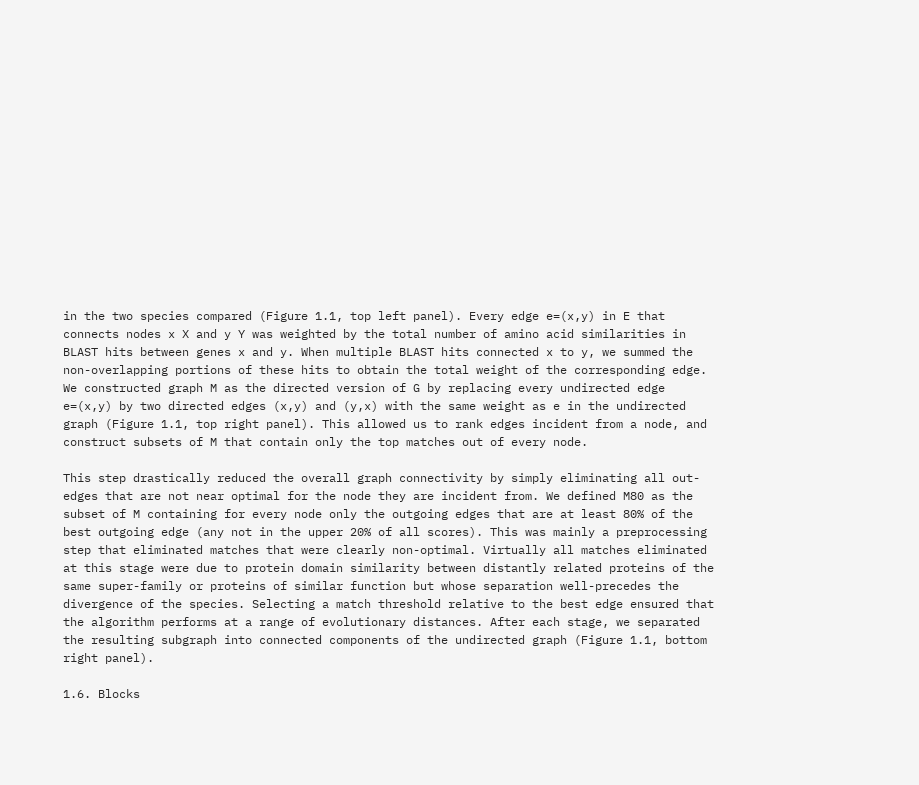in the two species compared (Figure 1.1, top left panel). Every edge e=(x,y) in E that connects nodes x X and y Y was weighted by the total number of amino acid similarities in BLAST hits between genes x and y. When multiple BLAST hits connected x to y, we summed the non-overlapping portions of these hits to obtain the total weight of the corresponding edge. We constructed graph M as the directed version of G by replacing every undirected edge e=(x,y) by two directed edges (x,y) and (y,x) with the same weight as e in the undirected graph (Figure 1.1, top right panel). This allowed us to rank edges incident from a node, and construct subsets of M that contain only the top matches out of every node.

This step drastically reduced the overall graph connectivity by simply eliminating all out-edges that are not near optimal for the node they are incident from. We defined M80 as the subset of M containing for every node only the outgoing edges that are at least 80% of the best outgoing edge (any not in the upper 20% of all scores). This was mainly a preprocessing step that eliminated matches that were clearly non-optimal. Virtually all matches eliminated at this stage were due to protein domain similarity between distantly related proteins of the same super-family or proteins of similar function but whose separation well-precedes the divergence of the species. Selecting a match threshold relative to the best edge ensured that the algorithm performs at a range of evolutionary distances. After each stage, we separated the resulting subgraph into connected components of the undirected graph (Figure 1.1, bottom right panel).

1.6. Blocks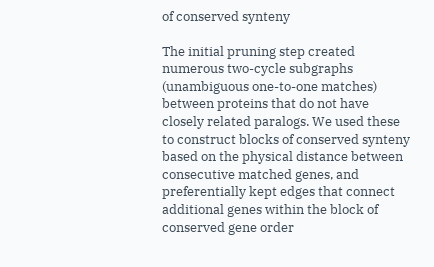of conserved synteny

The initial pruning step created numerous two-cycle subgraphs (unambiguous one-to-one matches) between proteins that do not have closely related paralogs. We used these to construct blocks of conserved synteny based on the physical distance between consecutive matched genes, and preferentially kept edges that connect additional genes within the block of conserved gene order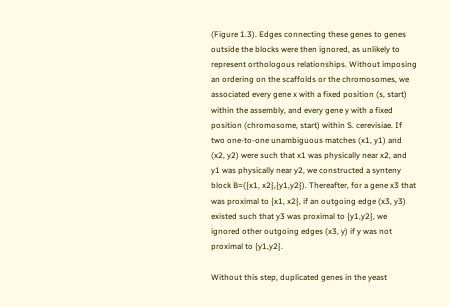(Figure 1.3). Edges connecting these genes to genes outside the blocks were then ignored, as unlikely to represent orthologous relationships. Without imposing an ordering on the scaffolds or the chromosomes, we associated every gene x with a fixed position (s, start) within the assembly, and every gene y with a fixed position (chromosome, start) within S. cerevisiae. If two one-to-one unambiguous matches (x1, y1) and (x2, y2) were such that x1 was physically near x2, and y1 was physically near y2, we constructed a synteny block B=({x1, x2},{y1,y2}). Thereafter, for a gene x3 that was proximal to {x1, x2}, if an outgoing edge (x3, y3) existed such that y3 was proximal to {y1,y2}, we ignored other outgoing edges (x3, y) if y was not proximal to {y1,y2}.

Without this step, duplicated genes in the yeast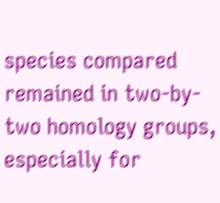species compared remained in two-by-two homology groups, especially for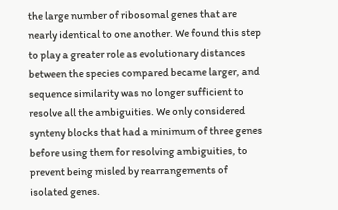the large number of ribosomal genes that are nearly identical to one another. We found this step to play a greater role as evolutionary distances between the species compared became larger, and sequence similarity was no longer sufficient to resolve all the ambiguities. We only considered synteny blocks that had a minimum of three genes before using them for resolving ambiguities, to prevent being misled by rearrangements of isolated genes.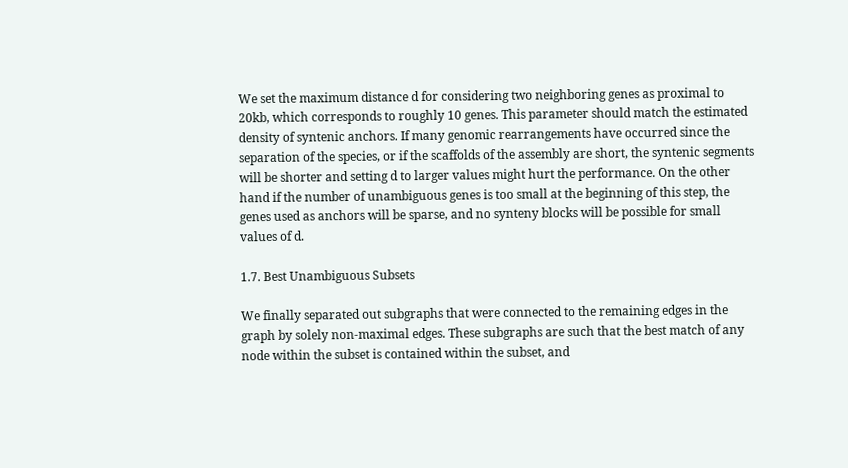We set the maximum distance d for considering two neighboring genes as proximal to 20kb, which corresponds to roughly 10 genes. This parameter should match the estimated density of syntenic anchors. If many genomic rearrangements have occurred since the separation of the species, or if the scaffolds of the assembly are short, the syntenic segments will be shorter and setting d to larger values might hurt the performance. On the other hand if the number of unambiguous genes is too small at the beginning of this step, the genes used as anchors will be sparse, and no synteny blocks will be possible for small values of d.

1.7. Best Unambiguous Subsets

We finally separated out subgraphs that were connected to the remaining edges in the graph by solely non-maximal edges. These subgraphs are such that the best match of any node within the subset is contained within the subset, and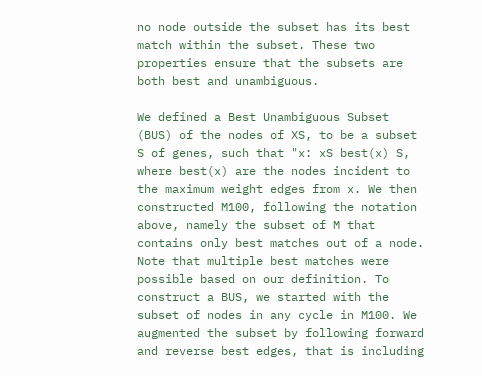no node outside the subset has its best match within the subset. These two properties ensure that the subsets are both best and unambiguous.

We defined a Best Unambiguous Subset (BUS) of the nodes of XS, to be a subset S of genes, such that "x: xS best(x) S, where best(x) are the nodes incident to the maximum weight edges from x. We then constructed M100, following the notation above, namely the subset of M that contains only best matches out of a node. Note that multiple best matches were possible based on our definition. To construct a BUS, we started with the subset of nodes in any cycle in M100. We augmented the subset by following forward and reverse best edges, that is including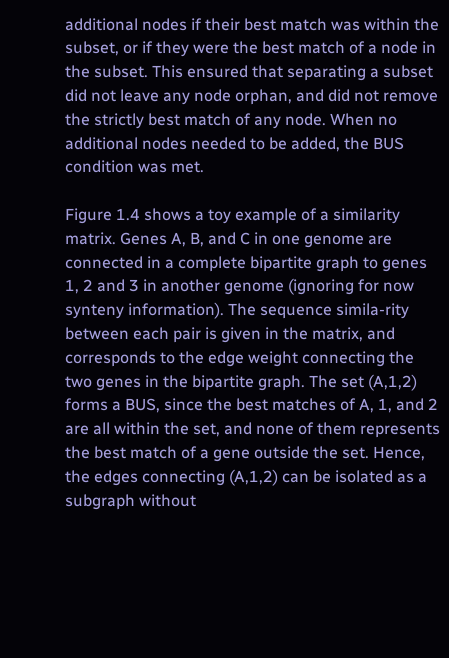additional nodes if their best match was within the subset, or if they were the best match of a node in the subset. This ensured that separating a subset did not leave any node orphan, and did not remove the strictly best match of any node. When no additional nodes needed to be added, the BUS condition was met.

Figure 1.4 shows a toy example of a similarity matrix. Genes A, B, and C in one genome are connected in a complete bipartite graph to genes 1, 2 and 3 in another genome (ignoring for now synteny information). The sequence simila-rity between each pair is given in the matrix, and corresponds to the edge weight connecting the two genes in the bipartite graph. The set (A,1,2) forms a BUS, since the best matches of A, 1, and 2 are all within the set, and none of them represents the best match of a gene outside the set. Hence, the edges connecting (A,1,2) can be isolated as a subgraph without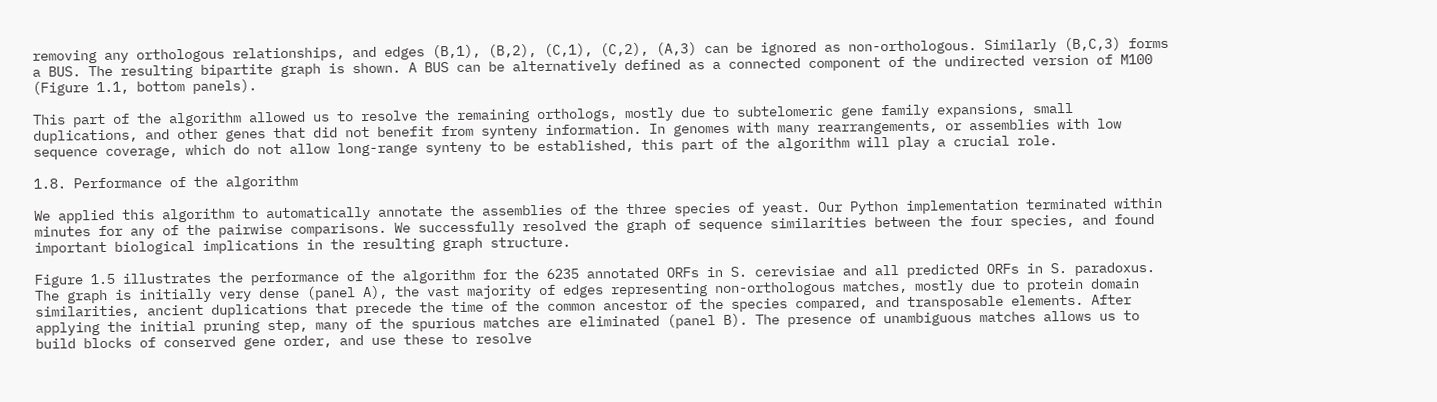removing any orthologous relationships, and edges (B,1), (B,2), (C,1), (C,2), (A,3) can be ignored as non-orthologous. Similarly (B,C,3) forms a BUS. The resulting bipartite graph is shown. A BUS can be alternatively defined as a connected component of the undirected version of M100 (Figure 1.1, bottom panels).

This part of the algorithm allowed us to resolve the remaining orthologs, mostly due to subtelomeric gene family expansions, small duplications, and other genes that did not benefit from synteny information. In genomes with many rearrangements, or assemblies with low sequence coverage, which do not allow long-range synteny to be established, this part of the algorithm will play a crucial role.

1.8. Performance of the algorithm

We applied this algorithm to automatically annotate the assemblies of the three species of yeast. Our Python implementation terminated within minutes for any of the pairwise comparisons. We successfully resolved the graph of sequence similarities between the four species, and found important biological implications in the resulting graph structure.

Figure 1.5 illustrates the performance of the algorithm for the 6235 annotated ORFs in S. cerevisiae and all predicted ORFs in S. paradoxus. The graph is initially very dense (panel A), the vast majority of edges representing non-orthologous matches, mostly due to protein domain similarities, ancient duplications that precede the time of the common ancestor of the species compared, and transposable elements. After applying the initial pruning step, many of the spurious matches are eliminated (panel B). The presence of unambiguous matches allows us to build blocks of conserved gene order, and use these to resolve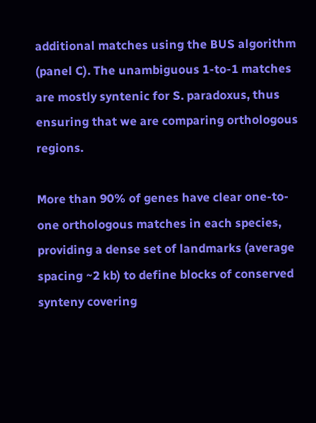additional matches using the BUS algorithm (panel C). The unambiguous 1-to-1 matches are mostly syntenic for S. paradoxus, thus ensuring that we are comparing orthologous regions.

More than 90% of genes have clear one-to-one orthologous matches in each species, providing a dense set of landmarks (average spacing ~2 kb) to define blocks of conserved synteny covering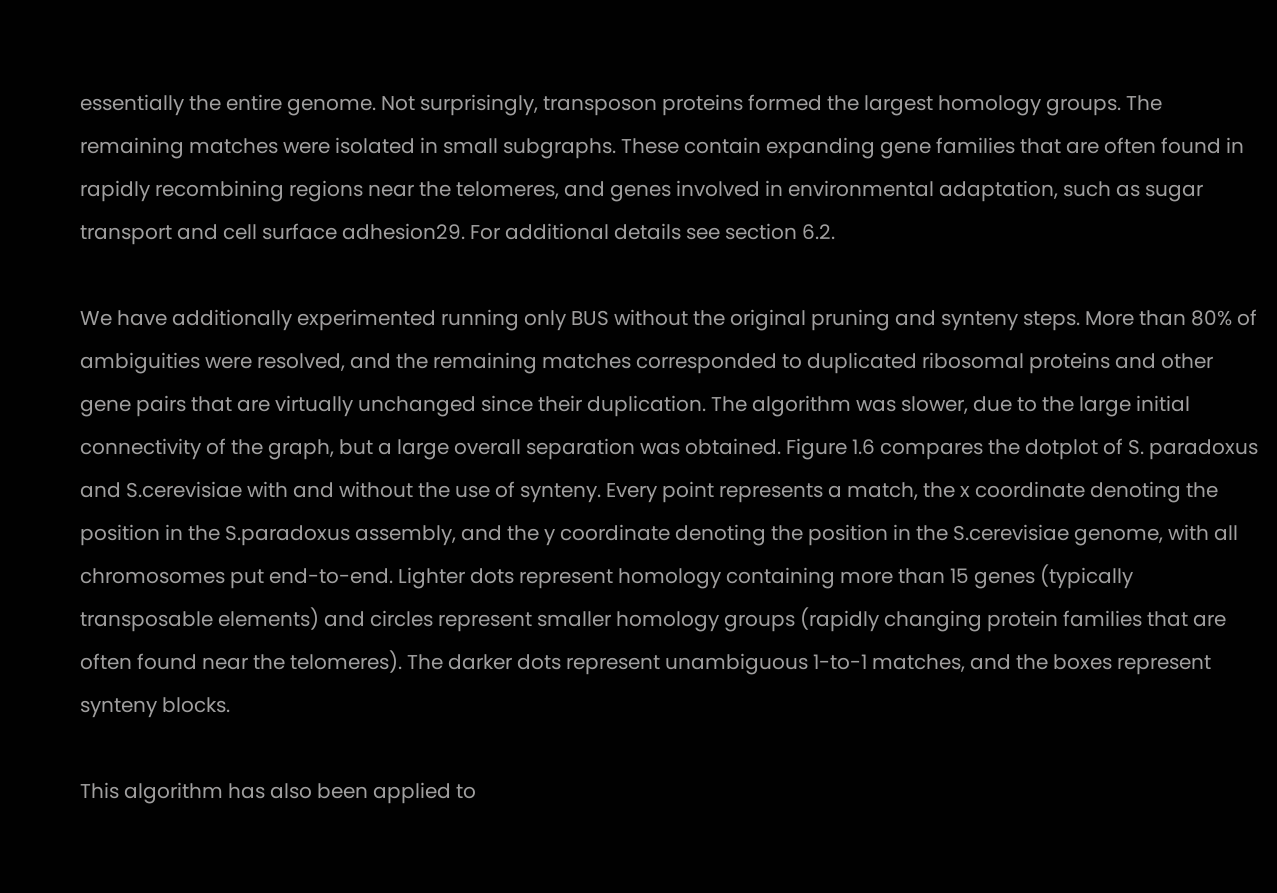essentially the entire genome. Not surprisingly, transposon proteins formed the largest homology groups. The remaining matches were isolated in small subgraphs. These contain expanding gene families that are often found in rapidly recombining regions near the telomeres, and genes involved in environmental adaptation, such as sugar transport and cell surface adhesion29. For additional details see section 6.2.

We have additionally experimented running only BUS without the original pruning and synteny steps. More than 80% of ambiguities were resolved, and the remaining matches corresponded to duplicated ribosomal proteins and other gene pairs that are virtually unchanged since their duplication. The algorithm was slower, due to the large initial connectivity of the graph, but a large overall separation was obtained. Figure 1.6 compares the dotplot of S. paradoxus and S.cerevisiae with and without the use of synteny. Every point represents a match, the x coordinate denoting the position in the S.paradoxus assembly, and the y coordinate denoting the position in the S.cerevisiae genome, with all chromosomes put end-to-end. Lighter dots represent homology containing more than 15 genes (typically transposable elements) and circles represent smaller homology groups (rapidly changing protein families that are often found near the telomeres). The darker dots represent unambiguous 1-to-1 matches, and the boxes represent synteny blocks.

This algorithm has also been applied to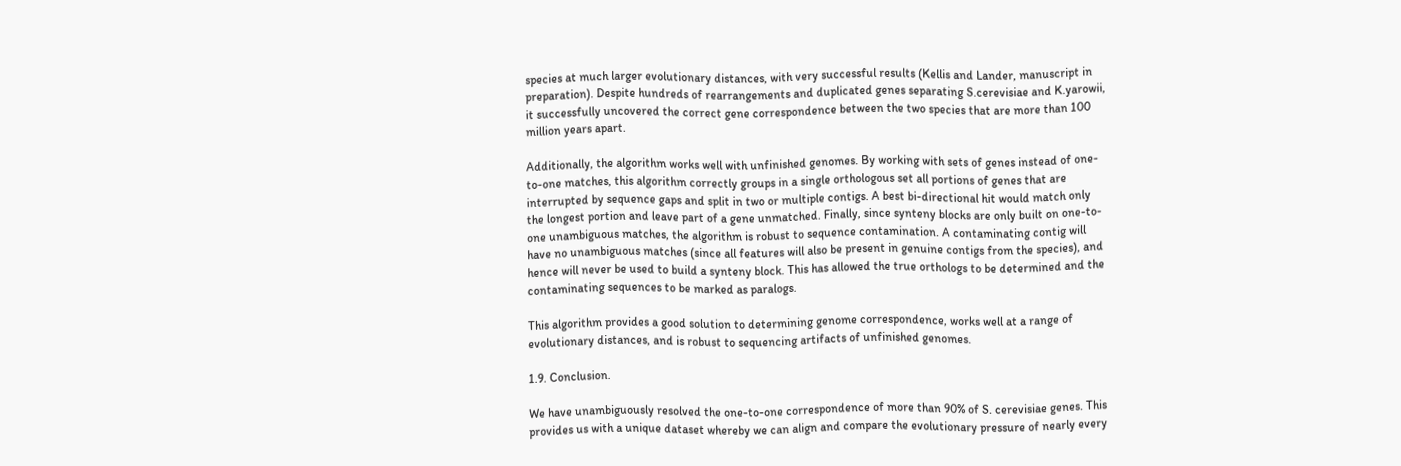species at much larger evolutionary distances, with very successful results (Kellis and Lander, manuscript in preparation). Despite hundreds of rearrangements and duplicated genes separating S.cerevisiae and K.yarowii, it successfully uncovered the correct gene correspondence between the two species that are more than 100 million years apart.

Additionally, the algorithm works well with unfinished genomes. By working with sets of genes instead of one-to-one matches, this algorithm correctly groups in a single orthologous set all portions of genes that are interrupted by sequence gaps and split in two or multiple contigs. A best bi-directional hit would match only the longest portion and leave part of a gene unmatched. Finally, since synteny blocks are only built on one-to-one unambiguous matches, the algorithm is robust to sequence contamination. A contaminating contig will have no unambiguous matches (since all features will also be present in genuine contigs from the species), and hence will never be used to build a synteny block. This has allowed the true orthologs to be determined and the contaminating sequences to be marked as paralogs.

This algorithm provides a good solution to determining genome correspondence, works well at a range of evolutionary distances, and is robust to sequencing artifacts of unfinished genomes.

1.9. Conclusion.

We have unambiguously resolved the one-to-one correspondence of more than 90% of S. cerevisiae genes. This provides us with a unique dataset whereby we can align and compare the evolutionary pressure of nearly every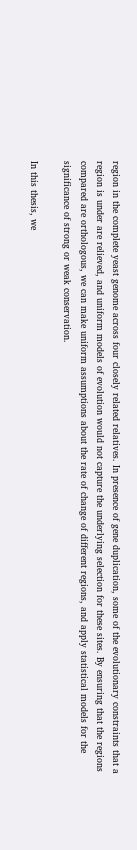region in the complete yeast genome across four closely related relatives. In presence of gene duplication, some of the evolutionary constraints that a region is under are relieved, and uniform models of evolution would not capture the underlying selection for these sites. By ensuring that the regions compared are orthologous, we can make uniform assumptions about the rate of change of different regions, and apply statistical models for the significance of strong or weak conservation.

In this thesis, we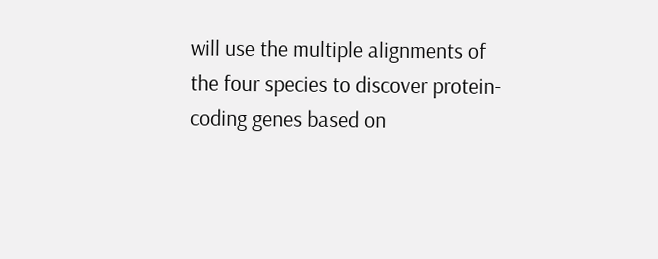will use the multiple alignments of the four species to discover protein-coding genes based on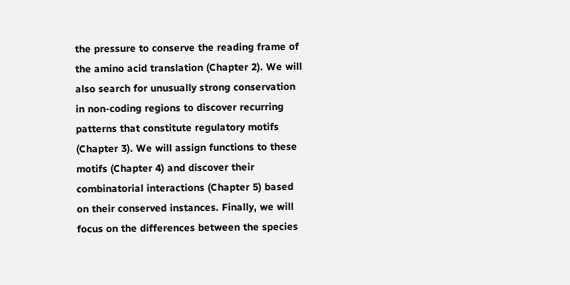the pressure to conserve the reading frame of the amino acid translation (Chapter 2). We will also search for unusually strong conservation in non-coding regions to discover recurring patterns that constitute regulatory motifs (Chapter 3). We will assign functions to these motifs (Chapter 4) and discover their combinatorial interactions (Chapter 5) based on their conserved instances. Finally, we will focus on the differences between the species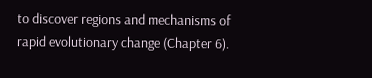to discover regions and mechanisms of rapid evolutionary change (Chapter 6).